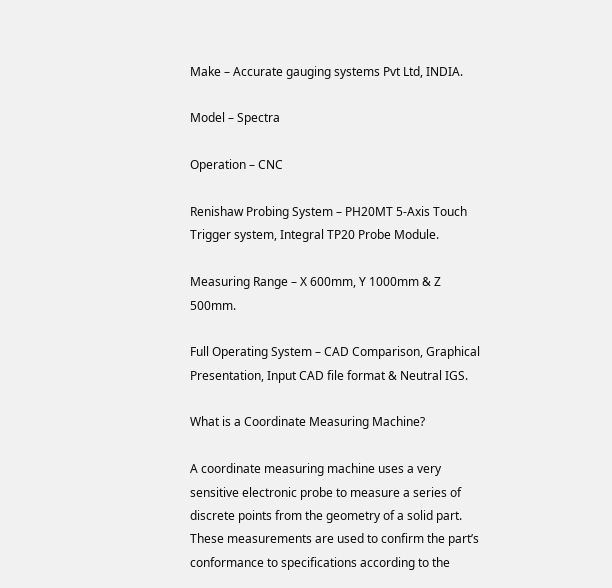Make – Accurate gauging systems Pvt Ltd, INDIA.

Model – Spectra

Operation – CNC

Renishaw Probing System – PH20MT 5-Axis Touch Trigger system, Integral TP20 Probe Module.

Measuring Range – X 600mm, Y 1000mm & Z 500mm.

Full Operating System – CAD Comparison, Graphical Presentation, Input CAD file format & Neutral IGS.

What is a Coordinate Measuring Machine?

A coordinate measuring machine uses a very sensitive electronic probe to measure a series of discrete points from the geometry of a solid part. These measurements are used to confirm the part’s conformance to specifications according to the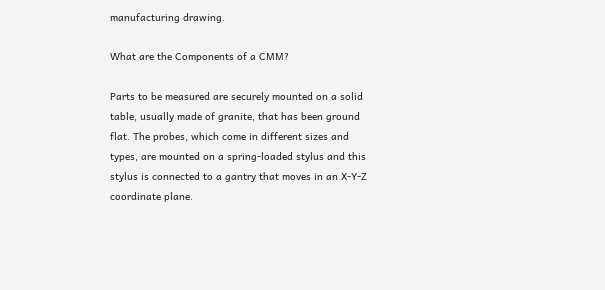manufacturing drawing.

What are the Components of a CMM?

Parts to be measured are securely mounted on a solid table, usually made of granite, that has been ground flat. The probes, which come in different sizes and types, are mounted on a spring-loaded stylus and this stylus is connected to a gantry that moves in an X-Y-Z coordinate plane.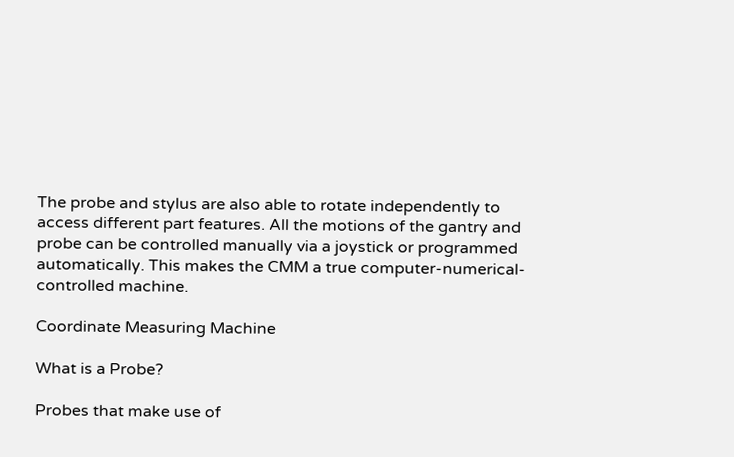The probe and stylus are also able to rotate independently to access different part features. All the motions of the gantry and probe can be controlled manually via a joystick or programmed automatically. This makes the CMM a true computer-numerical-controlled machine.

Coordinate Measuring Machine

What is a Probe?

Probes that make use of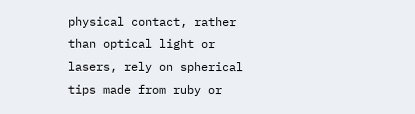physical contact, rather than optical light or lasers, rely on spherical tips made from ruby or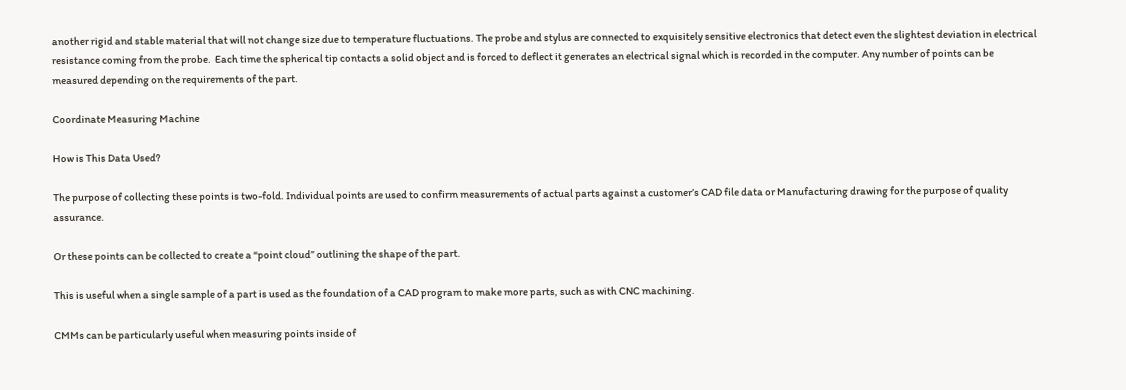another rigid and stable material that will not change size due to temperature fluctuations. The probe and stylus are connected to exquisitely sensitive electronics that detect even the slightest deviation in electrical resistance coming from the probe.  Each time the spherical tip contacts a solid object and is forced to deflect it generates an electrical signal which is recorded in the computer. Any number of points can be measured depending on the requirements of the part.

Coordinate Measuring Machine

How is This Data Used?

The purpose of collecting these points is two-fold. Individual points are used to confirm measurements of actual parts against a customer’s CAD file data or Manufacturing drawing for the purpose of quality assurance.

Or these points can be collected to create a “point cloud” outlining the shape of the part.

This is useful when a single sample of a part is used as the foundation of a CAD program to make more parts, such as with CNC machining.

CMMs can be particularly useful when measuring points inside of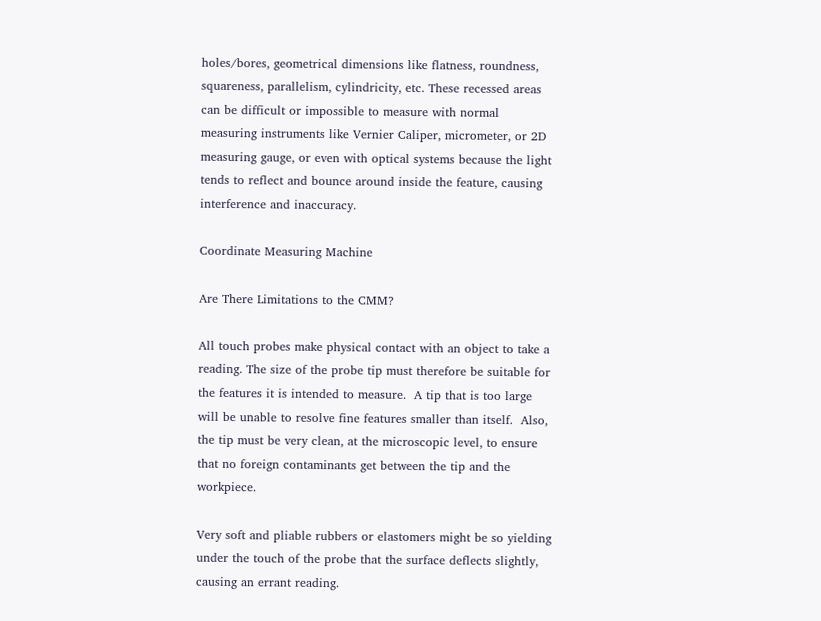holes/bores, geometrical dimensions like flatness, roundness, squareness, parallelism, cylindricity, etc. These recessed areas can be difficult or impossible to measure with normal measuring instruments like Vernier Caliper, micrometer, or 2D measuring gauge, or even with optical systems because the light tends to reflect and bounce around inside the feature, causing interference and inaccuracy.

Coordinate Measuring Machine

Are There Limitations to the CMM?

All touch probes make physical contact with an object to take a reading. The size of the probe tip must therefore be suitable for the features it is intended to measure.  A tip that is too large will be unable to resolve fine features smaller than itself.  Also, the tip must be very clean, at the microscopic level, to ensure that no foreign contaminants get between the tip and the workpiece.

Very soft and pliable rubbers or elastomers might be so yielding under the touch of the probe that the surface deflects slightly, causing an errant reading.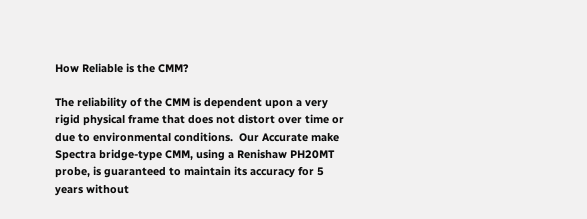How Reliable is the CMM?

The reliability of the CMM is dependent upon a very rigid physical frame that does not distort over time or due to environmental conditions.  Our Accurate make Spectra bridge-type CMM, using a Renishaw PH20MT probe, is guaranteed to maintain its accuracy for 5 years without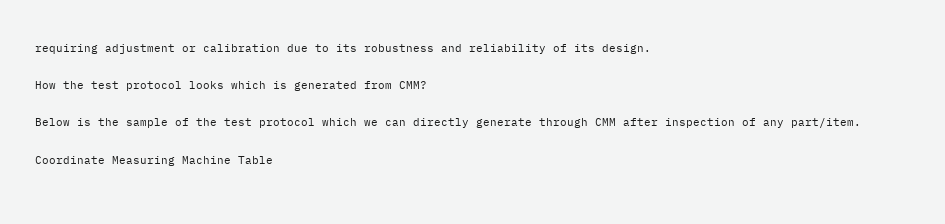requiring adjustment or calibration due to its robustness and reliability of its design.

How the test protocol looks which is generated from CMM?

Below is the sample of the test protocol which we can directly generate through CMM after inspection of any part/item.

Coordinate Measuring Machine Table